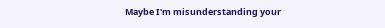Maybe I'm misunderstanding your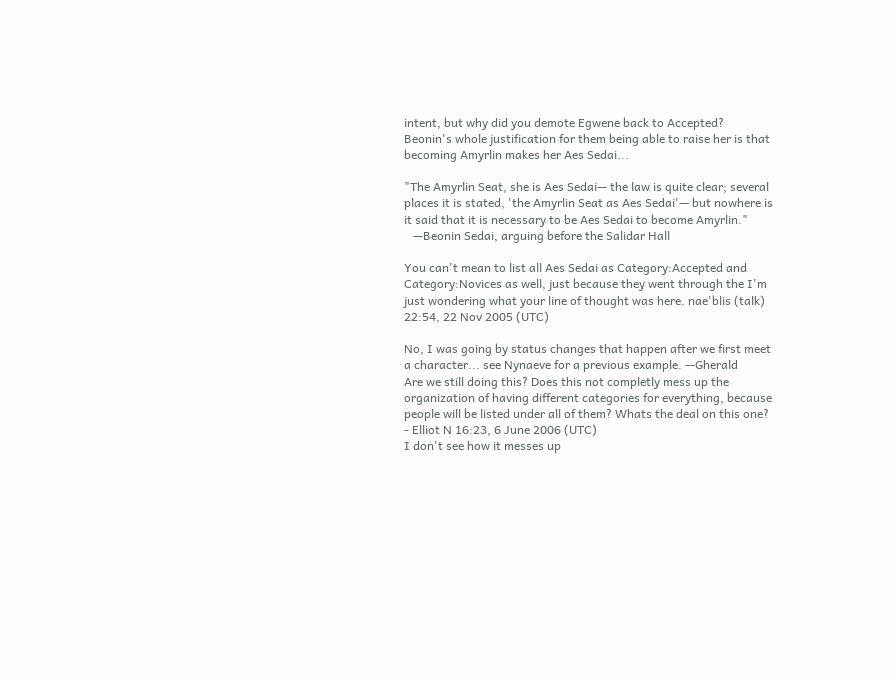intent, but why did you demote Egwene back to Accepted? Beonin's whole justification for them being able to raise her is that becoming Amyrlin makes her Aes Sedai...

"The Amyrlin Seat, she is Aes Sedai— the law is quite clear; several places it is stated, 'the Amyrlin Seat as Aes Sedai'— but nowhere is it said that it is necessary to be Aes Sedai to become Amyrlin."
   —Beonin Sedai, arguing before the Salidar Hall

You can't mean to list all Aes Sedai as Category:Accepted and Category:Novices as well, just because they went through the I'm just wondering what your line of thought was here. nae'blis (talk) 22:54, 22 Nov 2005 (UTC)

No, I was going by status changes that happen after we first meet a character... see Nynaeve for a previous example. --Gherald
Are we still doing this? Does this not completly mess up the organization of having different categories for everything, because people will be listed under all of them? Whats the deal on this one? - Elliot N 16:23, 6 June 2006 (UTC)
I don't see how it messes up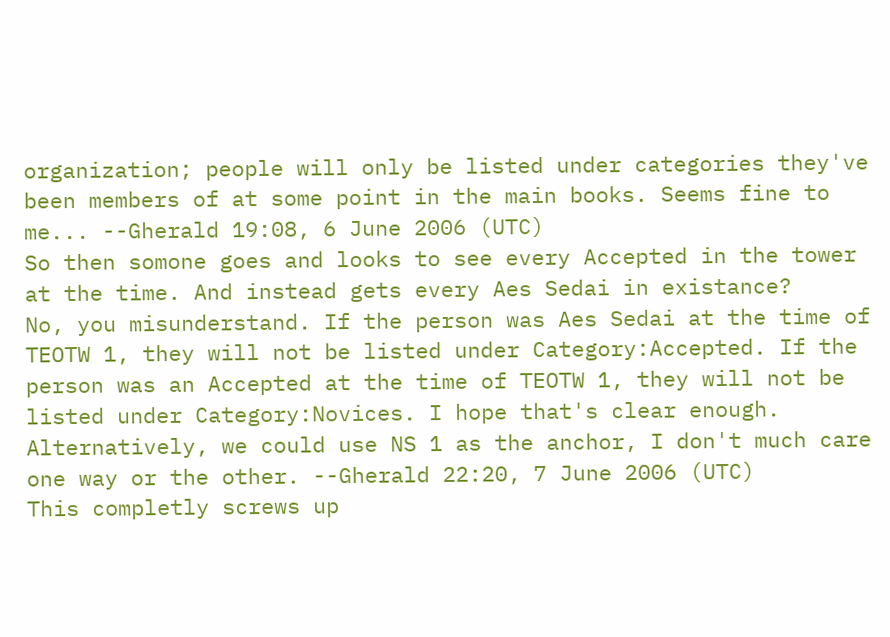organization; people will only be listed under categories they've been members of at some point in the main books. Seems fine to me... --Gherald 19:08, 6 June 2006 (UTC)
So then somone goes and looks to see every Accepted in the tower at the time. And instead gets every Aes Sedai in existance?
No, you misunderstand. If the person was Aes Sedai at the time of TEOTW 1, they will not be listed under Category:Accepted. If the person was an Accepted at the time of TEOTW 1, they will not be listed under Category:Novices. I hope that's clear enough. Alternatively, we could use NS 1 as the anchor, I don't much care one way or the other. --Gherald 22:20, 7 June 2006 (UTC)
This completly screws up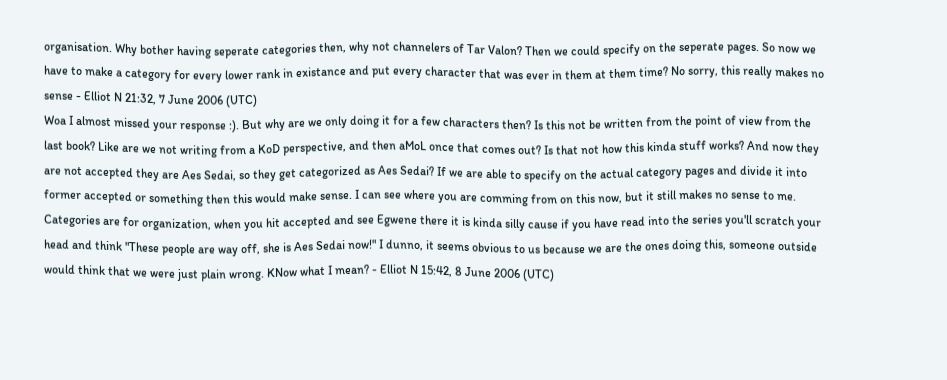organisation. Why bother having seperate categories then, why not channelers of Tar Valon? Then we could specify on the seperate pages. So now we have to make a category for every lower rank in existance and put every character that was ever in them at them time? No sorry, this really makes no sense - Elliot N 21:32, 7 June 2006 (UTC)
Woa I almost missed your response :). But why are we only doing it for a few characters then? Is this not be written from the point of view from the last book? Like are we not writing from a KoD perspective, and then aMoL once that comes out? Is that not how this kinda stuff works? And now they are not accepted they are Aes Sedai, so they get categorized as Aes Sedai? If we are able to specify on the actual category pages and divide it into former accepted or something then this would make sense. I can see where you are comming from on this now, but it still makes no sense to me. Categories are for organization, when you hit accepted and see Egwene there it is kinda silly cause if you have read into the series you'll scratch your head and think "These people are way off, she is Aes Sedai now!" I dunno, it seems obvious to us because we are the ones doing this, someone outside would think that we were just plain wrong. KNow what I mean? - Elliot N 15:42, 8 June 2006 (UTC)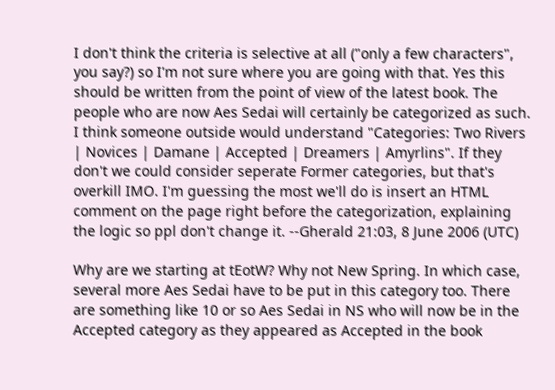I don't think the criteria is selective at all ("only a few characters", you say?) so I'm not sure where you are going with that. Yes this should be written from the point of view of the latest book. The people who are now Aes Sedai will certainly be categorized as such. I think someone outside would understand "Categories: Two Rivers | Novices | Damane | Accepted | Dreamers | Amyrlins". If they don't we could consider seperate Former categories, but that's overkill IMO. I'm guessing the most we'll do is insert an HTML comment on the page right before the categorization, explaining the logic so ppl don't change it. --Gherald 21:03, 8 June 2006 (UTC)

Why are we starting at tEotW? Why not New Spring. In which case, several more Aes Sedai have to be put in this category too. There are something like 10 or so Aes Sedai in NS who will now be in the Accepted category as they appeared as Accepted in the book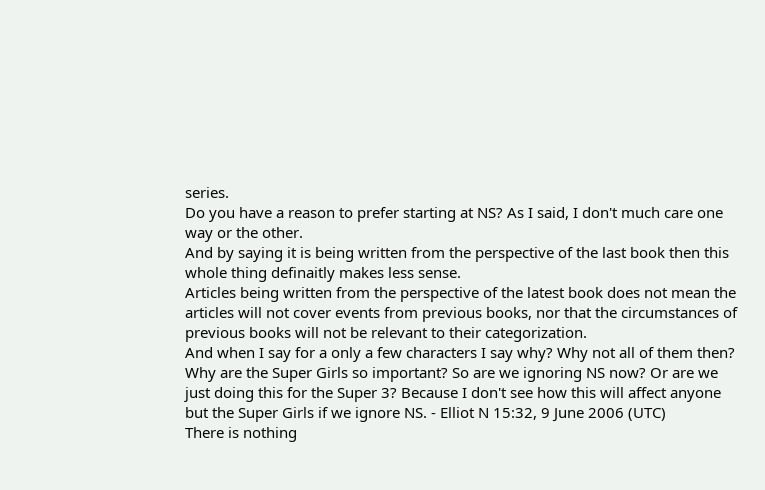series.
Do you have a reason to prefer starting at NS? As I said, I don't much care one way or the other.
And by saying it is being written from the perspective of the last book then this whole thing definaitly makes less sense.
Articles being written from the perspective of the latest book does not mean the articles will not cover events from previous books, nor that the circumstances of previous books will not be relevant to their categorization.
And when I say for a only a few characters I say why? Why not all of them then? Why are the Super Girls so important? So are we ignoring NS now? Or are we just doing this for the Super 3? Because I don't see how this will affect anyone but the Super Girls if we ignore NS. - Elliot N 15:32, 9 June 2006 (UTC)
There is nothing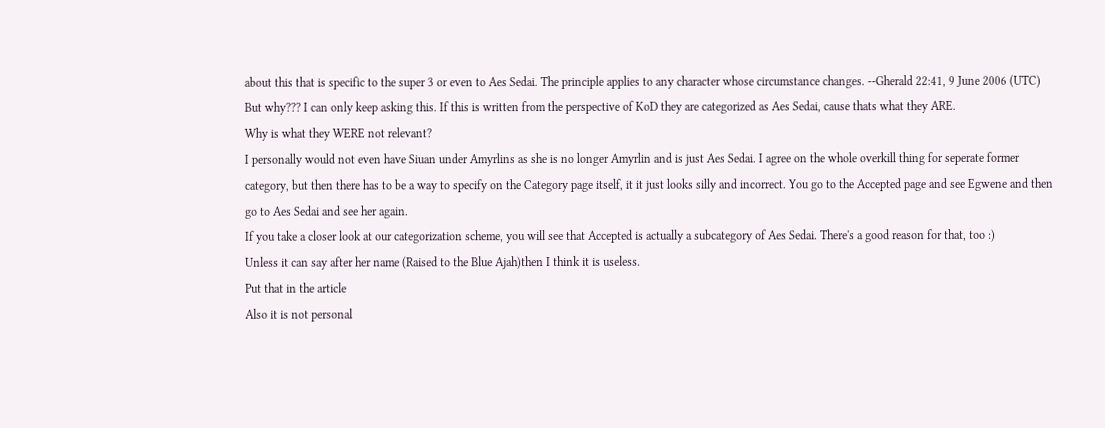about this that is specific to the super 3 or even to Aes Sedai. The principle applies to any character whose circumstance changes. --Gherald 22:41, 9 June 2006 (UTC)
But why??? I can only keep asking this. If this is written from the perspective of KoD they are categorized as Aes Sedai, cause thats what they ARE.
Why is what they WERE not relevant?
I personally would not even have Siuan under Amyrlins as she is no longer Amyrlin and is just Aes Sedai. I agree on the whole overkill thing for seperate former category, but then there has to be a way to specify on the Category page itself, it it just looks silly and incorrect. You go to the Accepted page and see Egwene and then go to Aes Sedai and see her again.
If you take a closer look at our categorization scheme, you will see that Accepted is actually a subcategory of Aes Sedai. There's a good reason for that, too :)
Unless it can say after her name (Raised to the Blue Ajah)then I think it is useless.
Put that in the article
Also it is not personal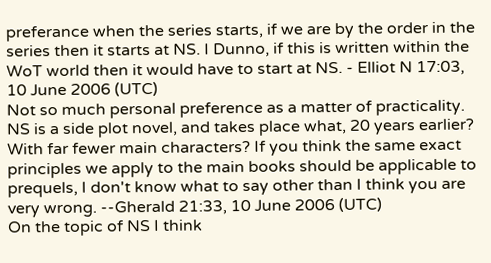preferance when the series starts, if we are by the order in the series then it starts at NS. I Dunno, if this is written within the WoT world then it would have to start at NS. - Elliot N 17:03, 10 June 2006 (UTC)
Not so much personal preference as a matter of practicality. NS is a side plot novel, and takes place what, 20 years earlier? With far fewer main characters? If you think the same exact principles we apply to the main books should be applicable to prequels, I don't know what to say other than I think you are very wrong. --Gherald 21:33, 10 June 2006 (UTC)
On the topic of NS I think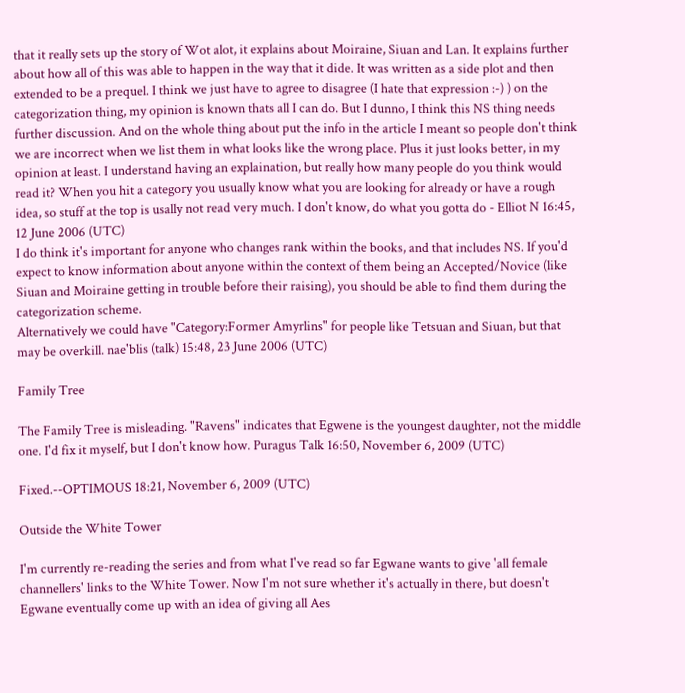that it really sets up the story of Wot alot, it explains about Moiraine, Siuan and Lan. It explains further about how all of this was able to happen in the way that it dide. It was written as a side plot and then extended to be a prequel. I think we just have to agree to disagree (I hate that expression :-) ) on the categorization thing, my opinion is known thats all I can do. But I dunno, I think this NS thing needs further discussion. And on the whole thing about put the info in the article I meant so people don't think we are incorrect when we list them in what looks like the wrong place. Plus it just looks better, in my opinion at least. I understand having an explaination, but really how many people do you think would read it? When you hit a category you usually know what you are looking for already or have a rough idea, so stuff at the top is usally not read very much. I don't know, do what you gotta do - Elliot N 16:45, 12 June 2006 (UTC)
I do think it's important for anyone who changes rank within the books, and that includes NS. If you'd expect to know information about anyone within the context of them being an Accepted/Novice (like Siuan and Moiraine getting in trouble before their raising), you should be able to find them during the categorization scheme.
Alternatively we could have "Category:Former Amyrlins" for people like Tetsuan and Siuan, but that may be overkill. nae'blis (talk) 15:48, 23 June 2006 (UTC)

Family Tree

The Family Tree is misleading. "Ravens" indicates that Egwene is the youngest daughter, not the middle one. I'd fix it myself, but I don't know how. Puragus Talk 16:50, November 6, 2009 (UTC)

Fixed.--OPTIMOUS 18:21, November 6, 2009 (UTC)

Outside the White Tower

I'm currently re-reading the series and from what I've read so far Egwane wants to give 'all female channellers' links to the White Tower. Now I'm not sure whether it's actually in there, but doesn't Egwane eventually come up with an idea of giving all Aes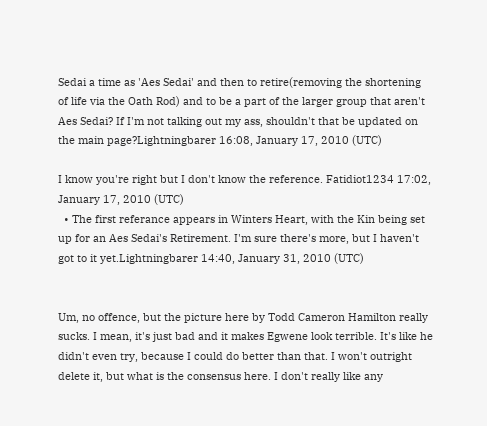Sedai a time as 'Aes Sedai' and then to retire(removing the shortening of life via the Oath Rod) and to be a part of the larger group that aren't Aes Sedai? If I'm not talking out my ass, shouldn't that be updated on the main page?Lightningbarer 16:08, January 17, 2010 (UTC)

I know you're right but I don't know the reference. Fatidiot1234 17:02, January 17, 2010 (UTC)
  • The first referance appears in Winters Heart, with the Kin being set up for an Aes Sedai's Retirement. I'm sure there's more, but I haven't got to it yet.Lightningbarer 14:40, January 31, 2010 (UTC)


Um, no offence, but the picture here by Todd Cameron Hamilton really sucks. I mean, it's just bad and it makes Egwene look terrible. It's like he didn't even try, because I could do better than that. I won't outright delete it, but what is the consensus here. I don't really like any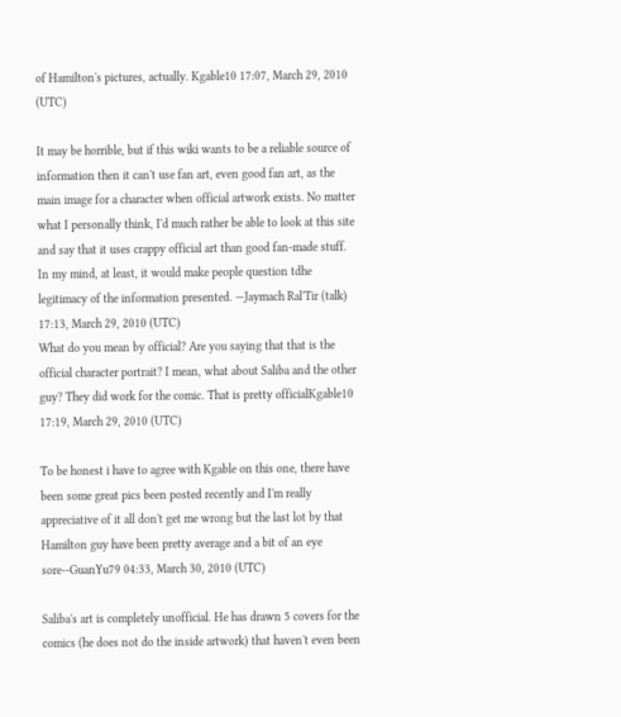of Hamilton's pictures, actually. Kgable10 17:07, March 29, 2010 (UTC)

It may be horrible, but if this wiki wants to be a reliable source of information then it can't use fan art, even good fan art, as the main image for a character when official artwork exists. No matter what I personally think, I'd much rather be able to look at this site and say that it uses crappy official art than good fan-made stuff. In my mind, at least, it would make people question tdhe legitimacy of the information presented. —Jaymach Ral'Tir (talk) 17:13, March 29, 2010 (UTC)
What do you mean by official? Are you saying that that is the official character portrait? I mean, what about Saliba and the other guy? They did work for the comic. That is pretty officialKgable10 17:19, March 29, 2010 (UTC)

To be honest i have to agree with Kgable on this one, there have been some great pics been posted recently and I'm really appreciative of it all don't get me wrong but the last lot by that Hamilton guy have been pretty average and a bit of an eye sore--GuanYu79 04:33, March 30, 2010 (UTC)

Saliba's art is completely unofficial. He has drawn 5 covers for the comics (he does not do the inside artwork) that haven't even been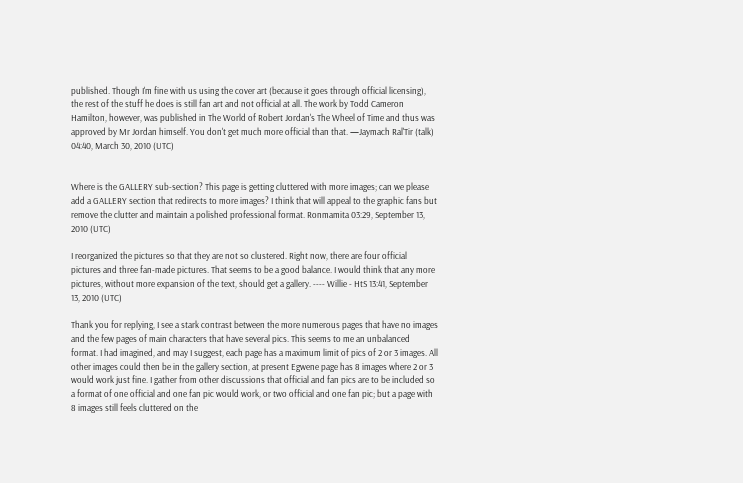published. Though I'm fine with us using the cover art (because it goes through official licensing), the rest of the stuff he does is still fan art and not official at all. The work by Todd Cameron Hamilton, however, was published in The World of Robert Jordan's The Wheel of Time and thus was approved by Mr Jordan himself. You don't get much more official than that. —Jaymach Ral'Tir (talk) 04:40, March 30, 2010 (UTC)


Where is the GALLERY sub-section? This page is getting cluttered with more images; can we please add a GALLERY section that redirects to more images? I think that will appeal to the graphic fans but remove the clutter and maintain a polished professional format. Ronmamita 03:29, September 13, 2010 (UTC)

I reorganized the pictures so that they are not so clustered. Right now, there are four official pictures and three fan-made pictures. That seems to be a good balance. I would think that any more pictures, without more expansion of the text, should get a gallery. ---- Willie - HtS 13:41, September 13, 2010 (UTC)

Thank you for replying, I see a stark contrast between the more numerous pages that have no images and the few pages of main characters that have several pics. This seems to me an unbalanced format. I had imagined, and may I suggest, each page has a maximum limit of pics of 2 or 3 images. All other images could then be in the gallery section, at present Egwene page has 8 images where 2 or 3 would work just fine. I gather from other discussions that official and fan pics are to be included so a format of one official and one fan pic would work, or two official and one fan pic; but a page with 8 images still feels cluttered on the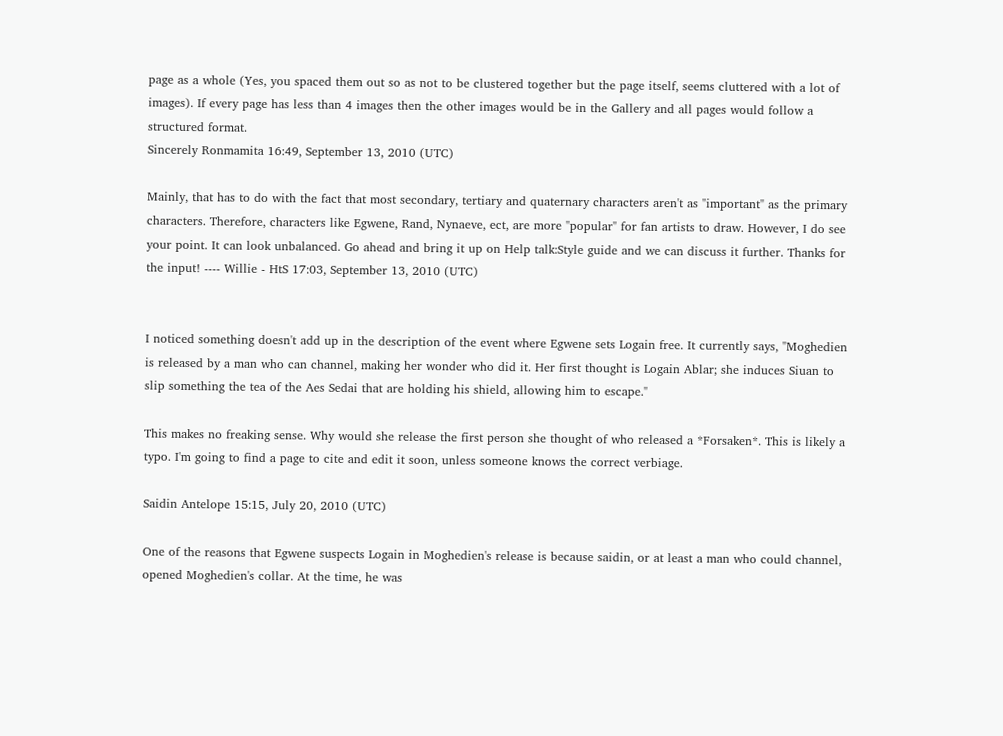page as a whole (Yes, you spaced them out so as not to be clustered together but the page itself, seems cluttered with a lot of images). If every page has less than 4 images then the other images would be in the Gallery and all pages would follow a structured format.
Sincerely Ronmamita 16:49, September 13, 2010 (UTC)

Mainly, that has to do with the fact that most secondary, tertiary and quaternary characters aren't as "important" as the primary characters. Therefore, characters like Egwene, Rand, Nynaeve, ect, are more "popular" for fan artists to draw. However, I do see your point. It can look unbalanced. Go ahead and bring it up on Help talk:Style guide and we can discuss it further. Thanks for the input! ---- Willie - HtS 17:03, September 13, 2010 (UTC)


I noticed something doesn't add up in the description of the event where Egwene sets Logain free. It currently says, "Moghedien is released by a man who can channel, making her wonder who did it. Her first thought is Logain Ablar; she induces Siuan to slip something the tea of the Aes Sedai that are holding his shield, allowing him to escape."

This makes no freaking sense. Why would she release the first person she thought of who released a *Forsaken*. This is likely a typo. I'm going to find a page to cite and edit it soon, unless someone knows the correct verbiage.

Saidin Antelope 15:15, July 20, 2010 (UTC)

One of the reasons that Egwene suspects Logain in Moghedien's release is because saidin, or at least a man who could channel, opened Moghedien's collar. At the time, he was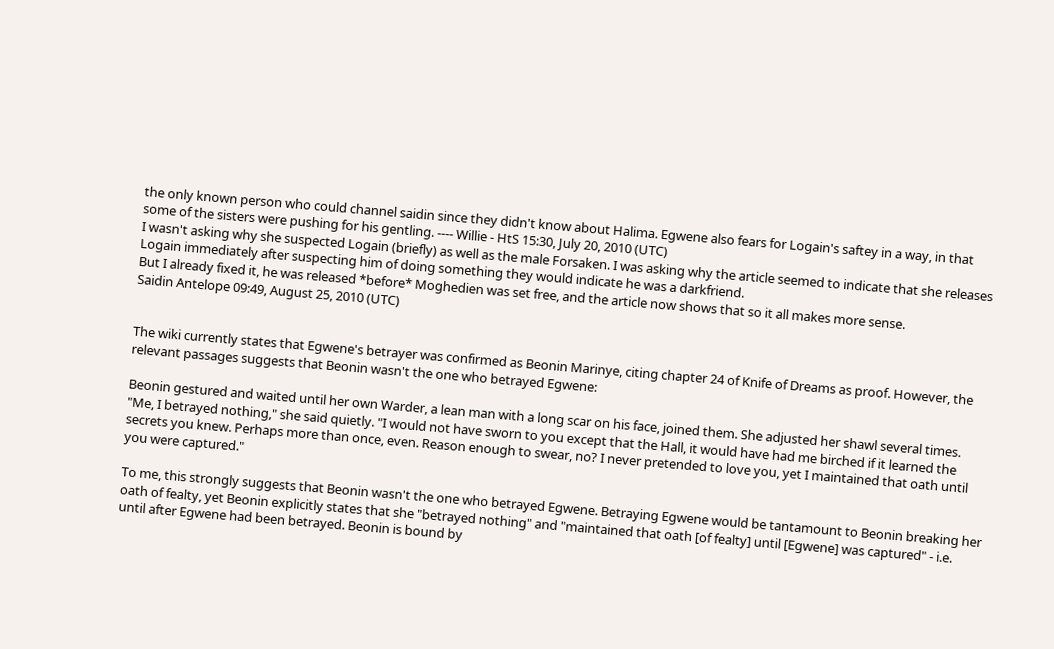the only known person who could channel saidin since they didn't know about Halima. Egwene also fears for Logain's saftey in a way, in that some of the sisters were pushing for his gentling. ---- Willie - HtS 15:30, July 20, 2010 (UTC)
I wasn't asking why she suspected Logain (briefly) as well as the male Forsaken. I was asking why the article seemed to indicate that she releases Logain immediately after suspecting him of doing something they would indicate he was a darkfriend.
But I already fixed it, he was released *before* Moghedien was set free, and the article now shows that so it all makes more sense.
Saidin Antelope 09:49, August 25, 2010 (UTC)


The wiki currently states that Egwene's betrayer was confirmed as Beonin Marinye, citing chapter 24 of Knife of Dreams as proof. However, the relevant passages suggests that Beonin wasn't the one who betrayed Egwene:

Beonin gestured and waited until her own Warder, a lean man with a long scar on his face, joined them. She adjusted her shawl several times. "Me, I betrayed nothing," she said quietly. "I would not have sworn to you except that the Hall, it would have had me birched if it learned the secrets you knew. Perhaps more than once, even. Reason enough to swear, no? I never pretended to love you, yet I maintained that oath until you were captured."

To me, this strongly suggests that Beonin wasn't the one who betrayed Egwene. Betraying Egwene would be tantamount to Beonin breaking her oath of fealty, yet Beonin explicitly states that she "betrayed nothing" and "maintained that oath [of fealty] until [Egwene] was captured" - i.e. until after Egwene had been betrayed. Beonin is bound by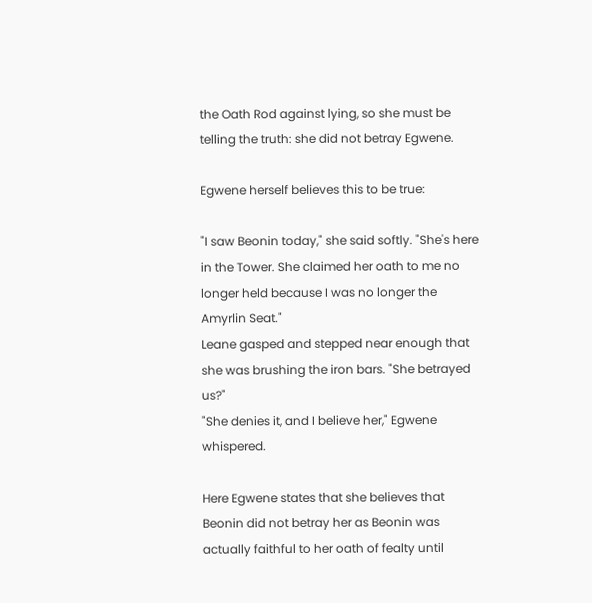the Oath Rod against lying, so she must be telling the truth: she did not betray Egwene.

Egwene herself believes this to be true:

"I saw Beonin today," she said softly. "She's here in the Tower. She claimed her oath to me no longer held because I was no longer the Amyrlin Seat."
Leane gasped and stepped near enough that she was brushing the iron bars. "She betrayed us?"
"She denies it, and I believe her," Egwene whispered.

Here Egwene states that she believes that Beonin did not betray her as Beonin was actually faithful to her oath of fealty until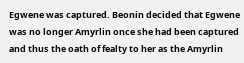Egwene was captured. Beonin decided that Egwene was no longer Amyrlin once she had been captured and thus the oath of fealty to her as the Amyrlin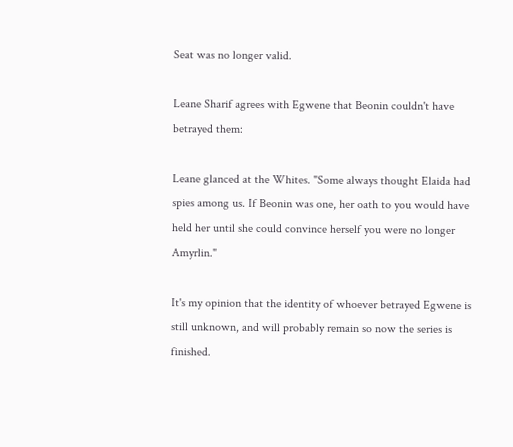Seat was no longer valid.

Leane Sharif agrees with Egwene that Beonin couldn't have betrayed them:

Leane glanced at the Whites. "Some always thought Elaida had spies among us. If Beonin was one, her oath to you would have held her until she could convince herself you were no longer Amyrlin."

It's my opinion that the identity of whoever betrayed Egwene is still unknown, and will probably remain so now the series is finished.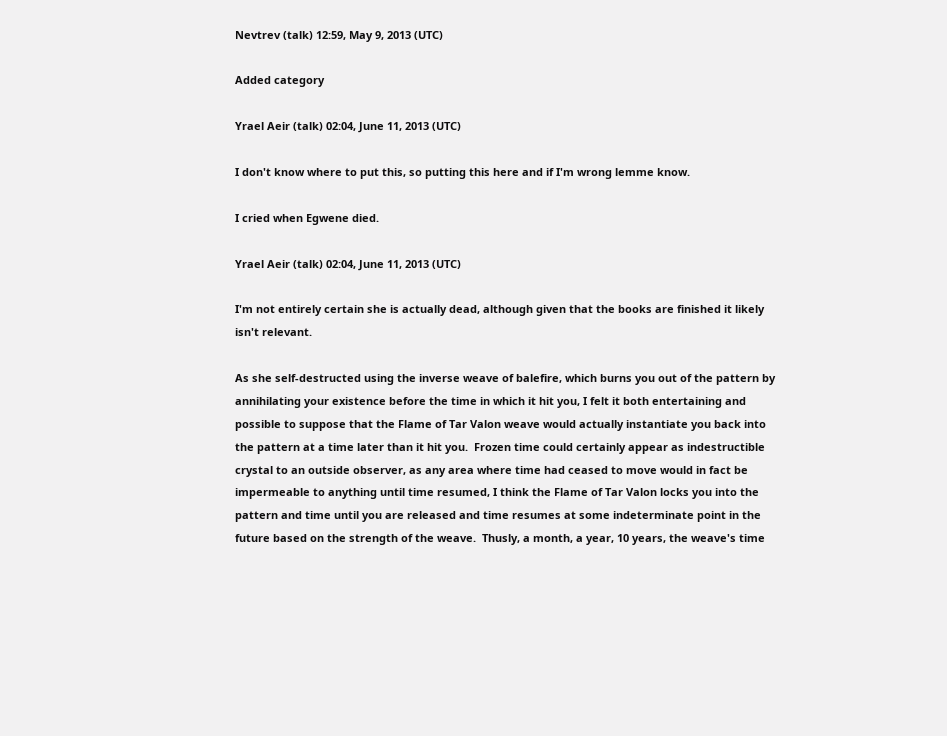Nevtrev (talk) 12:59, May 9, 2013 (UTC)

Added category

Yrael Aeir (talk) 02:04, June 11, 2013 (UTC)

I don't know where to put this, so putting this here and if I'm wrong lemme know.

I cried when Egwene died.

Yrael Aeir (talk) 02:04, June 11, 2013 (UTC)

I'm not entirely certain she is actually dead, although given that the books are finished it likely isn't relevant.

As she self-destructed using the inverse weave of balefire, which burns you out of the pattern by annihilating your existence before the time in which it hit you, I felt it both entertaining and possible to suppose that the Flame of Tar Valon weave would actually instantiate you back into the pattern at a time later than it hit you.  Frozen time could certainly appear as indestructible crystal to an outside observer, as any area where time had ceased to move would in fact be impermeable to anything until time resumed, I think the Flame of Tar Valon locks you into the pattern and time until you are released and time resumes at some indeterminate point in the future based on the strength of the weave.  Thusly, a month, a year, 10 years, the weave's time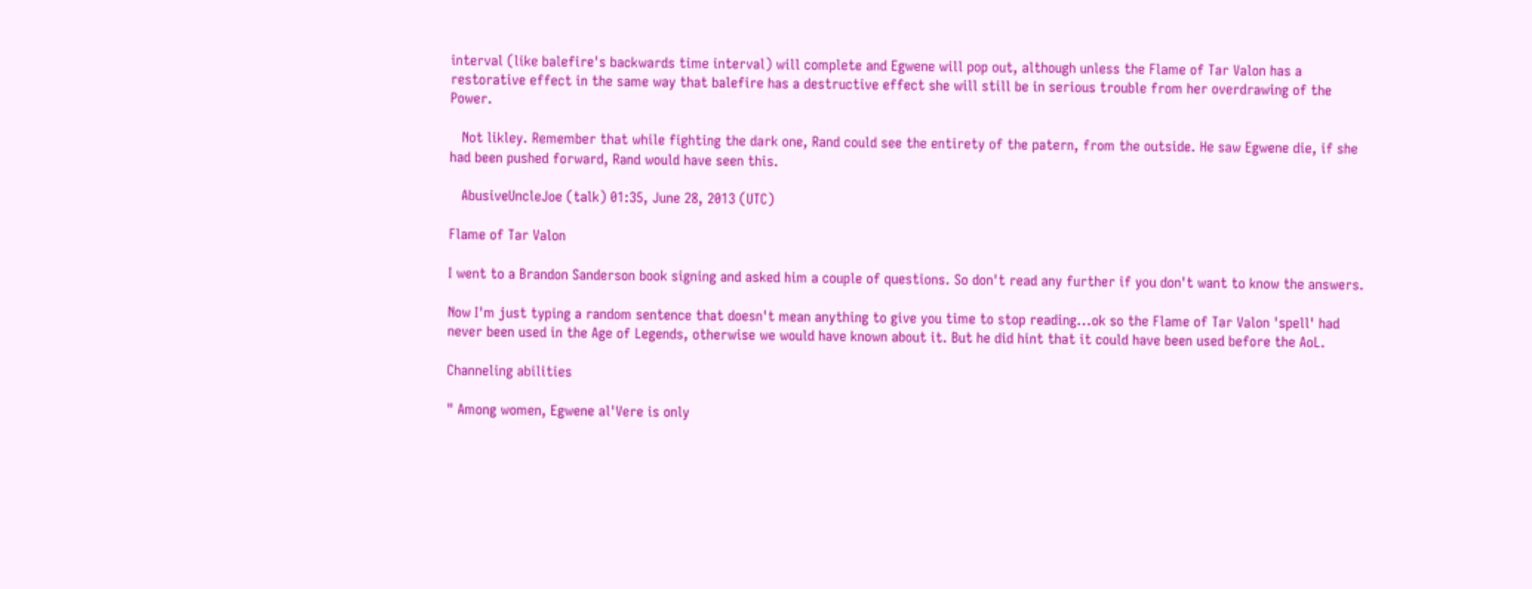interval (like balefire's backwards time interval) will complete and Egwene will pop out, although unless the Flame of Tar Valon has a restorative effect in the same way that balefire has a destructive effect she will still be in serious trouble from her overdrawing of the Power.

   Not likley. Remember that while fighting the dark one, Rand could see the entirety of the patern, from the outside. He saw Egwene die, if she had been pushed forward, Rand would have seen this.

   AbusiveUncleJoe (talk) 01:35, June 28, 2013 (UTC)

Flame of Tar Valon

I went to a Brandon Sanderson book signing and asked him a couple of questions. So don't read any further if you don't want to know the answers.

Now I'm just typing a random sentence that doesn't mean anything to give you time to stop reading...ok so the Flame of Tar Valon 'spell' had never been used in the Age of Legends, otherwise we would have known about it. But he did hint that it could have been used before the AoL.

Channeling abilities

" Among women, Egwene al'Vere is only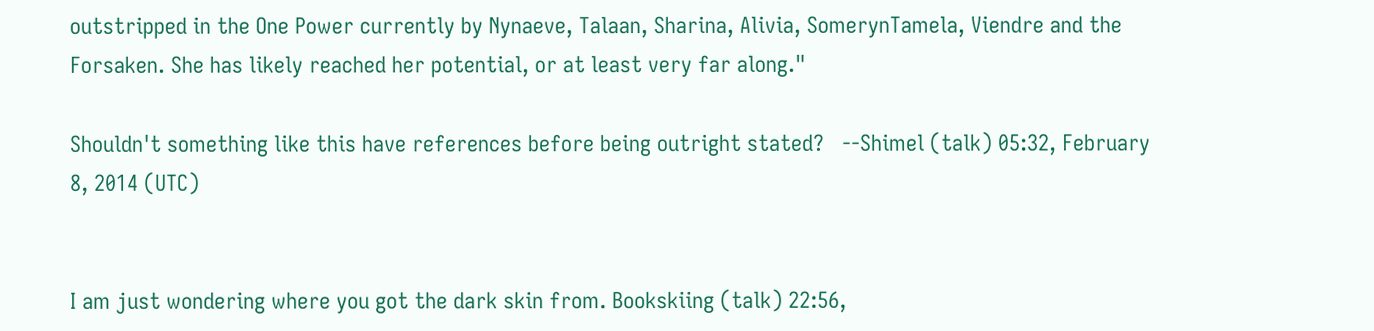outstripped in the One Power currently by Nynaeve, Talaan, Sharina, Alivia, SomerynTamela, Viendre and the Forsaken. She has likely reached her potential, or at least very far along."

Shouldn't something like this have references before being outright stated?   --Shimel (talk) 05:32, February 8, 2014 (UTC)


I am just wondering where you got the dark skin from. Bookskiing (talk) 22:56,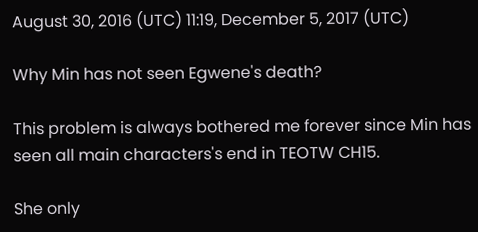August 30, 2016 (UTC) 11:19, December 5, 2017 (UTC)

Why Min has not seen Egwene's death?

This problem is always bothered me forever since Min has seen all main characters's end in TEOTW CH15.

She only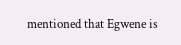mentioned that Egwene is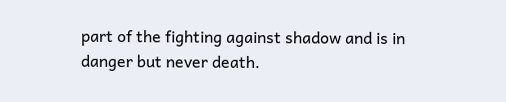part of the fighting against shadow and is in danger but never death.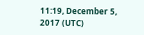11:19, December 5, 2017 (UTC)